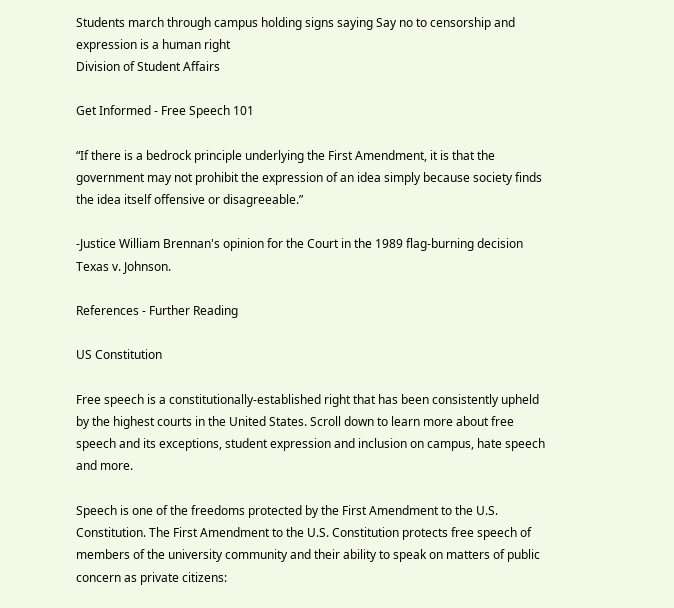Students march through campus holding signs saying Say no to censorship and expression is a human right
Division of Student Affairs

Get Informed - Free Speech 101

“If there is a bedrock principle underlying the First Amendment, it is that the government may not prohibit the expression of an idea simply because society finds the idea itself offensive or disagreeable.”

-Justice William Brennan's opinion for the Court in the 1989 flag-burning decision Texas v. Johnson.

References - Further Reading

US Constitution

Free speech is a constitutionally-established right that has been consistently upheld by the highest courts in the United States. Scroll down to learn more about free speech and its exceptions, student expression and inclusion on campus, hate speech and more.

Speech is one of the freedoms protected by the First Amendment to the U.S. Constitution. The First Amendment to the U.S. Constitution protects free speech of members of the university community and their ability to speak on matters of public concern as private citizens: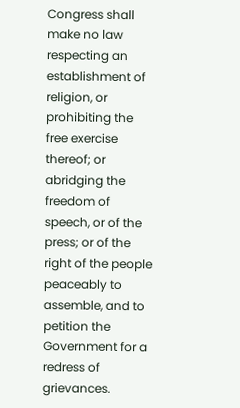Congress shall make no law respecting an establishment of religion, or prohibiting the free exercise thereof; or abridging the freedom of speech, or of the press; or of the right of the people peaceably to assemble, and to petition the Government for a redress of grievances.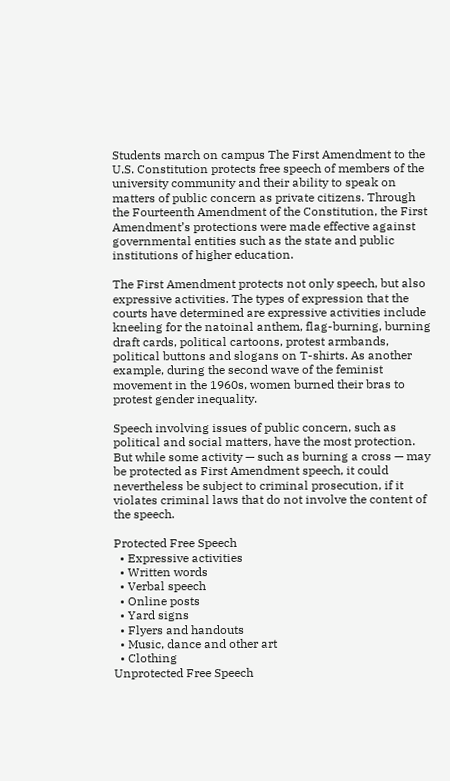Students march on campus The First Amendment to the U.S. Constitution protects free speech of members of the university community and their ability to speak on matters of public concern as private citizens. Through the Fourteenth Amendment of the Constitution, the First Amendment’s protections were made effective against governmental entities such as the state and public institutions of higher education.

The First Amendment protects not only speech, but also expressive activities. The types of expression that the courts have determined are expressive activities include kneeling for the natoinal anthem, flag-burning, burning draft cards, political cartoons, protest armbands, political buttons and slogans on T-shirts. As another example, during the second wave of the feminist movement in the 1960s, women burned their bras to protest gender inequality.

Speech involving issues of public concern, such as political and social matters, have the most protection. But while some activity — such as burning a cross — may be protected as First Amendment speech, it could nevertheless be subject to criminal prosecution, if it violates criminal laws that do not involve the content of the speech.

Protected Free Speech
  • Expressive activities
  • Written words
  • Verbal speech
  • Online posts
  • Yard signs
  • Flyers and handouts
  • Music, dance and other art
  • Clothing
Unprotected Free Speech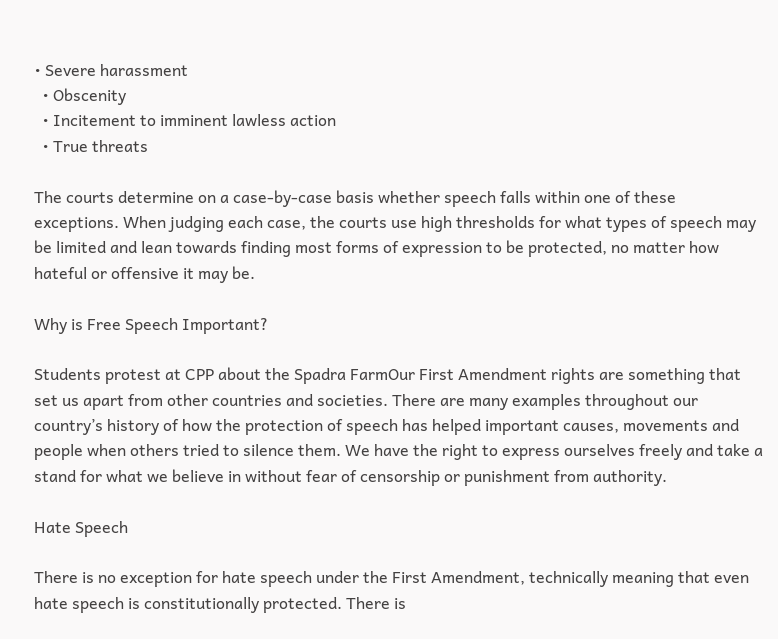• Severe harassment
  • Obscenity
  • Incitement to imminent lawless action
  • True threats

The courts determine on a case-by-case basis whether speech falls within one of these exceptions. When judging each case, the courts use high thresholds for what types of speech may be limited and lean towards finding most forms of expression to be protected, no matter how hateful or offensive it may be.

Why is Free Speech Important?

Students protest at CPP about the Spadra FarmOur First Amendment rights are something that set us apart from other countries and societies. There are many examples throughout our country’s history of how the protection of speech has helped important causes, movements and people when others tried to silence them. We have the right to express ourselves freely and take a stand for what we believe in without fear of censorship or punishment from authority.

Hate Speech

There is no exception for hate speech under the First Amendment, technically meaning that even hate speech is constitutionally protected. There is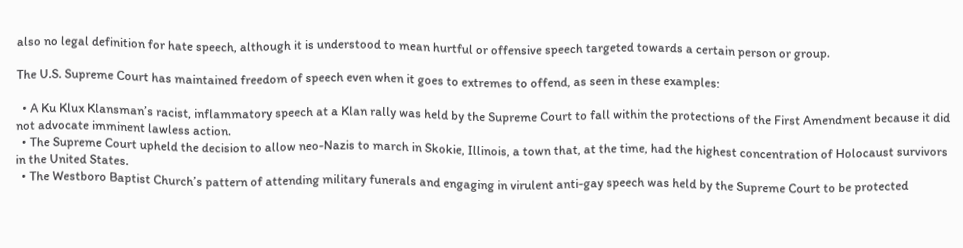also no legal definition for hate speech, although it is understood to mean hurtful or offensive speech targeted towards a certain person or group.

The U.S. Supreme Court has maintained freedom of speech even when it goes to extremes to offend, as seen in these examples:

  • A Ku Klux Klansman’s racist, inflammatory speech at a Klan rally was held by the Supreme Court to fall within the protections of the First Amendment because it did not advocate imminent lawless action.
  • The Supreme Court upheld the decision to allow neo-Nazis to march in Skokie, Illinois, a town that, at the time, had the highest concentration of Holocaust survivors in the United States.
  • The Westboro Baptist Church’s pattern of attending military funerals and engaging in virulent anti-gay speech was held by the Supreme Court to be protected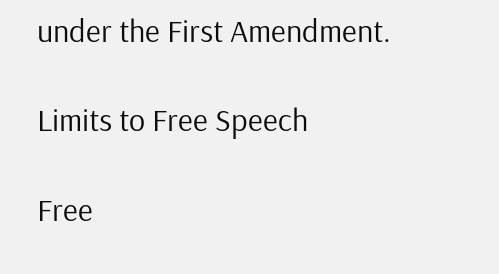under the First Amendment.

Limits to Free Speech

Free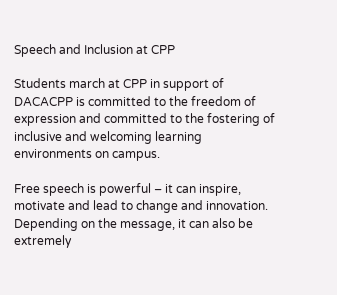Speech and Inclusion at CPP

Students march at CPP in support of DACACPP is committed to the freedom of expression and committed to the fostering of inclusive and welcoming learning environments on campus.

Free speech is powerful – it can inspire, motivate and lead to change and innovation. Depending on the message, it can also be extremely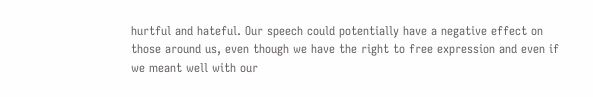hurtful and hateful. Our speech could potentially have a negative effect on those around us, even though we have the right to free expression and even if we meant well with our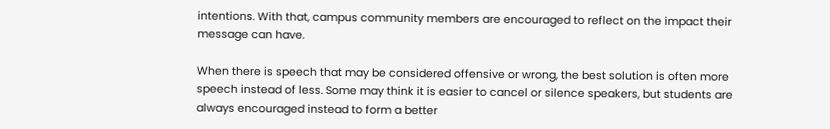intentions. With that, campus community members are encouraged to reflect on the impact their message can have.

When there is speech that may be considered offensive or wrong, the best solution is often more speech instead of less. Some may think it is easier to cancel or silence speakers, but students are always encouraged instead to form a better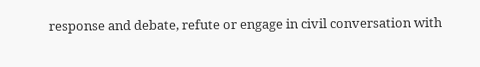response and debate, refute or engage in civil conversation with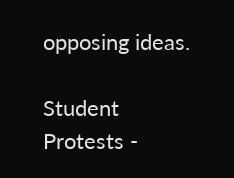opposing ideas.

Student Protests -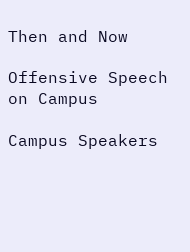Then and Now

Offensive Speech on Campus

Campus Speakers